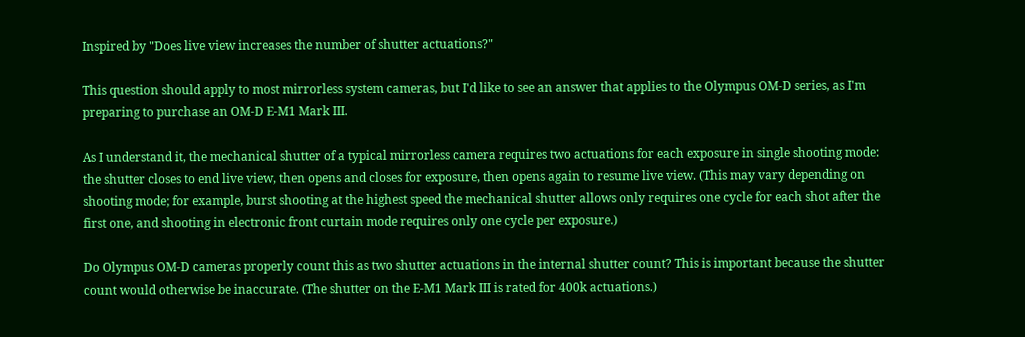Inspired by "Does live view increases the number of shutter actuations?"

This question should apply to most mirrorless system cameras, but I'd like to see an answer that applies to the Olympus OM-D series, as I'm preparing to purchase an OM-D E-M1 Mark III.

As I understand it, the mechanical shutter of a typical mirrorless camera requires two actuations for each exposure in single shooting mode: the shutter closes to end live view, then opens and closes for exposure, then opens again to resume live view. (This may vary depending on shooting mode; for example, burst shooting at the highest speed the mechanical shutter allows only requires one cycle for each shot after the first one, and shooting in electronic front curtain mode requires only one cycle per exposure.)

Do Olympus OM-D cameras properly count this as two shutter actuations in the internal shutter count? This is important because the shutter count would otherwise be inaccurate. (The shutter on the E-M1 Mark III is rated for 400k actuations.)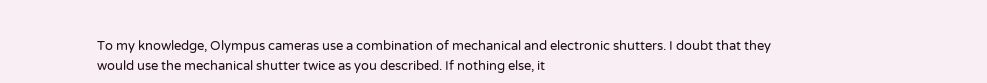To my knowledge, Olympus cameras use a combination of mechanical and electronic shutters. I doubt that they would use the mechanical shutter twice as you described. If nothing else, it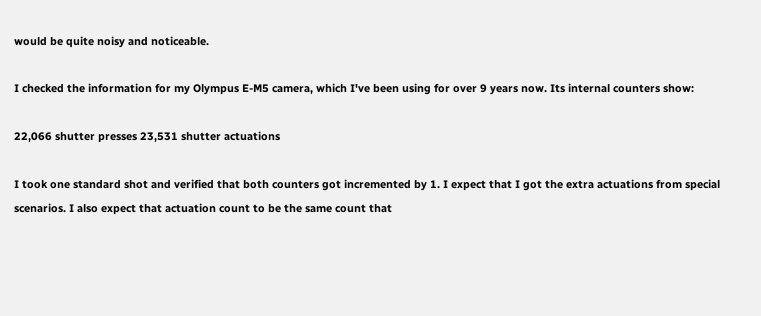would be quite noisy and noticeable.

I checked the information for my Olympus E-M5 camera, which I've been using for over 9 years now. Its internal counters show:

22,066 shutter presses 23,531 shutter actuations

I took one standard shot and verified that both counters got incremented by 1. I expect that I got the extra actuations from special scenarios. I also expect that actuation count to be the same count that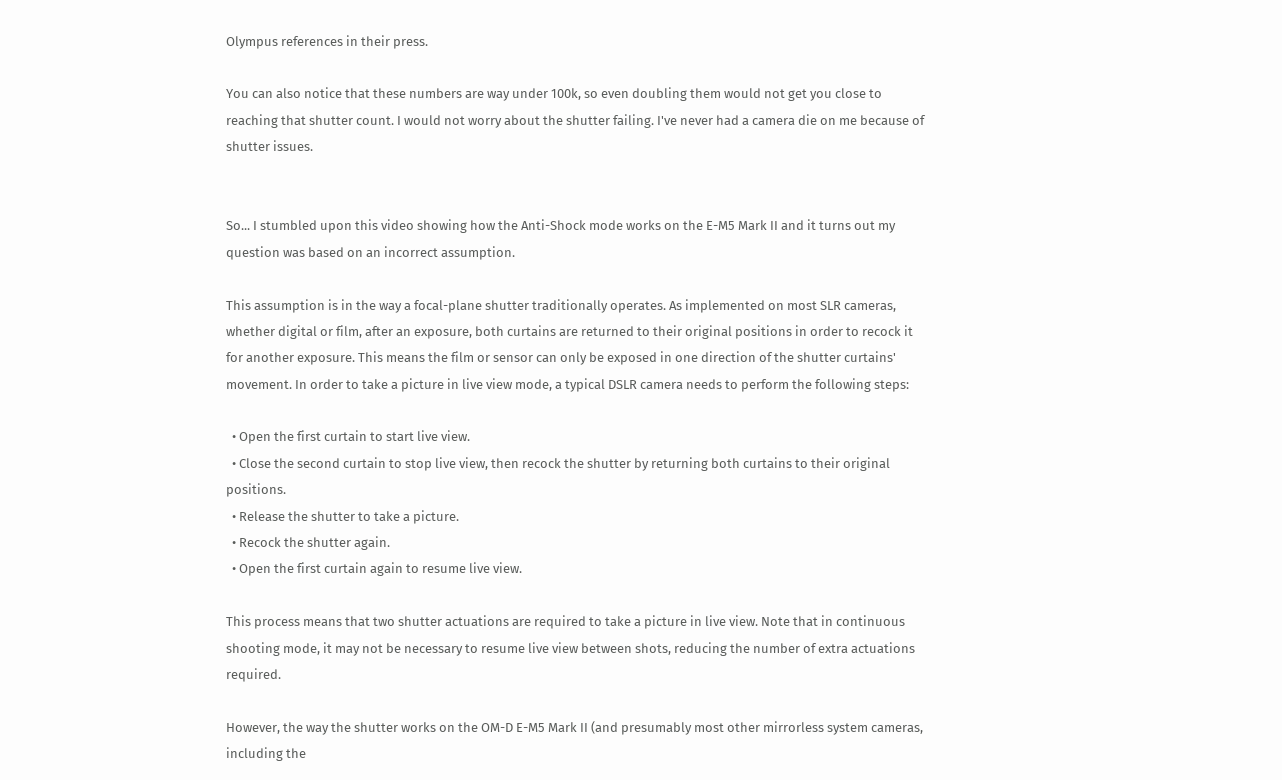Olympus references in their press.

You can also notice that these numbers are way under 100k, so even doubling them would not get you close to reaching that shutter count. I would not worry about the shutter failing. I've never had a camera die on me because of shutter issues.


So... I stumbled upon this video showing how the Anti-Shock mode works on the E-M5 Mark II and it turns out my question was based on an incorrect assumption.

This assumption is in the way a focal-plane shutter traditionally operates. As implemented on most SLR cameras, whether digital or film, after an exposure, both curtains are returned to their original positions in order to recock it for another exposure. This means the film or sensor can only be exposed in one direction of the shutter curtains' movement. In order to take a picture in live view mode, a typical DSLR camera needs to perform the following steps:

  • Open the first curtain to start live view.
  • Close the second curtain to stop live view, then recock the shutter by returning both curtains to their original positions.
  • Release the shutter to take a picture.
  • Recock the shutter again.
  • Open the first curtain again to resume live view.

This process means that two shutter actuations are required to take a picture in live view. Note that in continuous shooting mode, it may not be necessary to resume live view between shots, reducing the number of extra actuations required.

However, the way the shutter works on the OM-D E-M5 Mark II (and presumably most other mirrorless system cameras, including the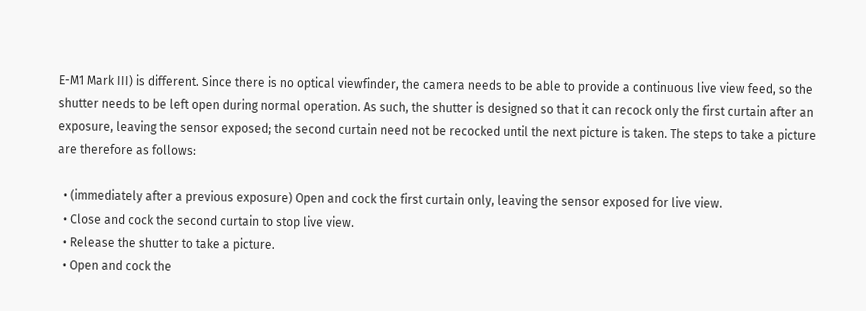E-M1 Mark III) is different. Since there is no optical viewfinder, the camera needs to be able to provide a continuous live view feed, so the shutter needs to be left open during normal operation. As such, the shutter is designed so that it can recock only the first curtain after an exposure, leaving the sensor exposed; the second curtain need not be recocked until the next picture is taken. The steps to take a picture are therefore as follows:

  • (immediately after a previous exposure) Open and cock the first curtain only, leaving the sensor exposed for live view.
  • Close and cock the second curtain to stop live view.
  • Release the shutter to take a picture.
  • Open and cock the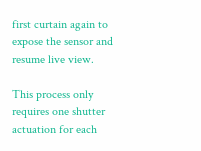first curtain again to expose the sensor and resume live view.

This process only requires one shutter actuation for each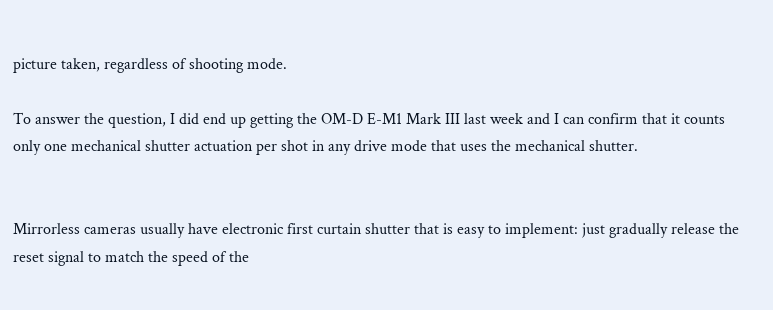picture taken, regardless of shooting mode.

To answer the question, I did end up getting the OM-D E-M1 Mark III last week and I can confirm that it counts only one mechanical shutter actuation per shot in any drive mode that uses the mechanical shutter.


Mirrorless cameras usually have electronic first curtain shutter that is easy to implement: just gradually release the reset signal to match the speed of the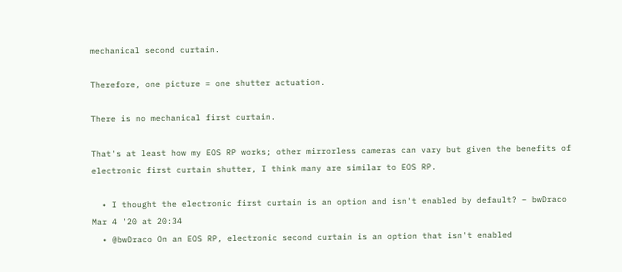mechanical second curtain.

Therefore, one picture = one shutter actuation.

There is no mechanical first curtain.

That's at least how my EOS RP works; other mirrorless cameras can vary but given the benefits of electronic first curtain shutter, I think many are similar to EOS RP.

  • I thought the electronic first curtain is an option and isn't enabled by default? – bwDraco Mar 4 '20 at 20:34
  • @bwDraco On an EOS RP, electronic second curtain is an option that isn't enabled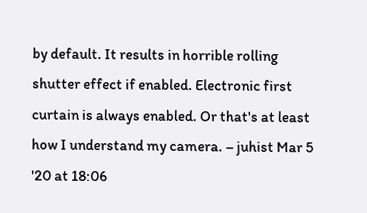by default. It results in horrible rolling shutter effect if enabled. Electronic first curtain is always enabled. Or that's at least how I understand my camera. – juhist Mar 5 '20 at 18:06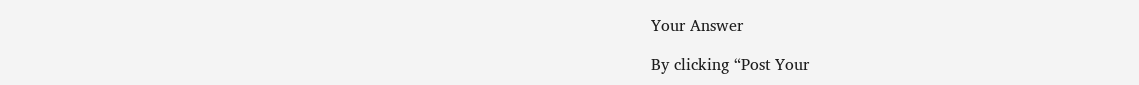Your Answer

By clicking “Post Your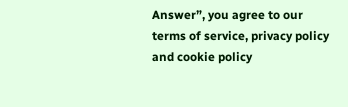Answer”, you agree to our terms of service, privacy policy and cookie policy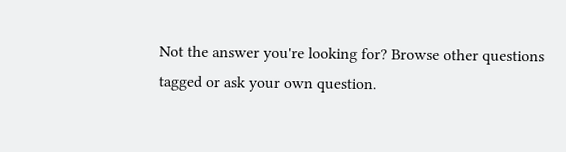Not the answer you're looking for? Browse other questions tagged or ask your own question.